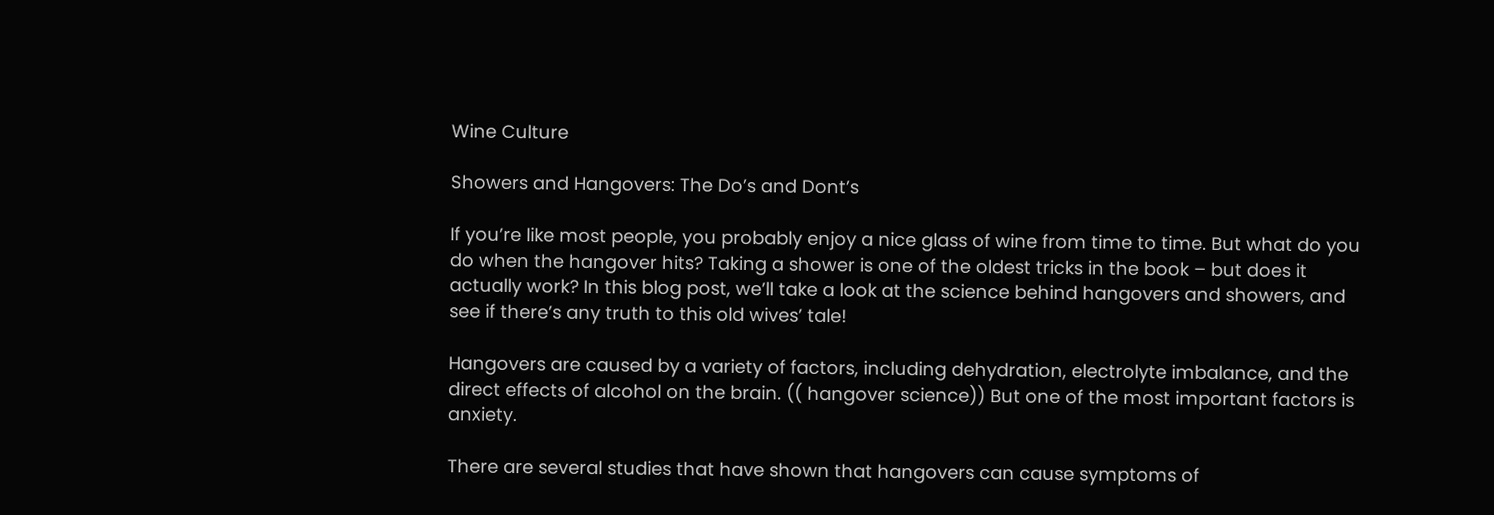Wine Culture

Showers and Hangovers: The Do’s and Dont’s

If you’re like most people, you probably enjoy a nice glass of wine from time to time. But what do you do when the hangover hits? Taking a shower is one of the oldest tricks in the book – but does it actually work? In this blog post, we’ll take a look at the science behind hangovers and showers, and see if there’s any truth to this old wives’ tale!

Hangovers are caused by a variety of factors, including dehydration, electrolyte imbalance, and the direct effects of alcohol on the brain. (( hangover science)) But one of the most important factors is anxiety.

There are several studies that have shown that hangovers can cause symptoms of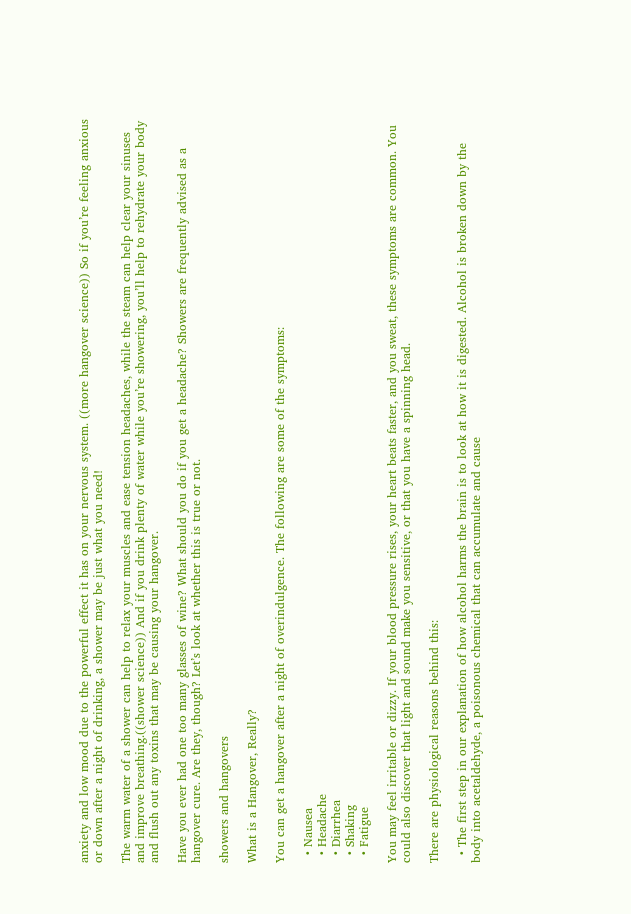anxiety and low mood due to the powerful effect it has on your nervous system. ((more hangover science)) So if you’re feeling anxious or down after a night of drinking, a shower may be just what you need!

The warm water of a shower can help to relax your muscles and ease tension headaches, while the steam can help clear your sinuses and improve breathing.((shower science)) And if you drink plenty of water while you’re showering, you’ll help to rehydrate your body and flush out any toxins that may be causing your hangover.

Have you ever had one too many glasses of wine? What should you do if you get a headache? Showers are frequently advised as a hangover cure. Are they, though? Let’s look at whether this is true or not.

showers and hangovers

What is a Hangover, Really?

You can get a hangover after a night of overindulgence. The following are some of the symptoms:

  • Nausea
  • Headache
  • Diarrhea
  • Shaking
  • Fatigue

You may feel irritable or dizzy. If your blood pressure rises, your heart beats faster, and you sweat, these symptoms are common. You could also discover that light and sound make you sensitive, or that you have a spinning head.

There are physiological reasons behind this:

  • The first step in our explanation of how alcohol harms the brain is to look at how it is digested. Alcohol is broken down by the body into acetaldehyde, a poisonous chemical that can accumulate and cause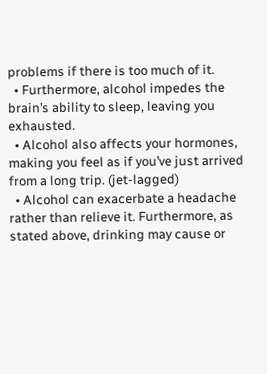problems if there is too much of it.
  • Furthermore, alcohol impedes the brain’s ability to sleep, leaving you exhausted.
  • Alcohol also affects your hormones, making you feel as if you’ve just arrived from a long trip. (jet-lagged)
  • Alcohol can exacerbate a headache rather than relieve it. Furthermore, as stated above, drinking may cause or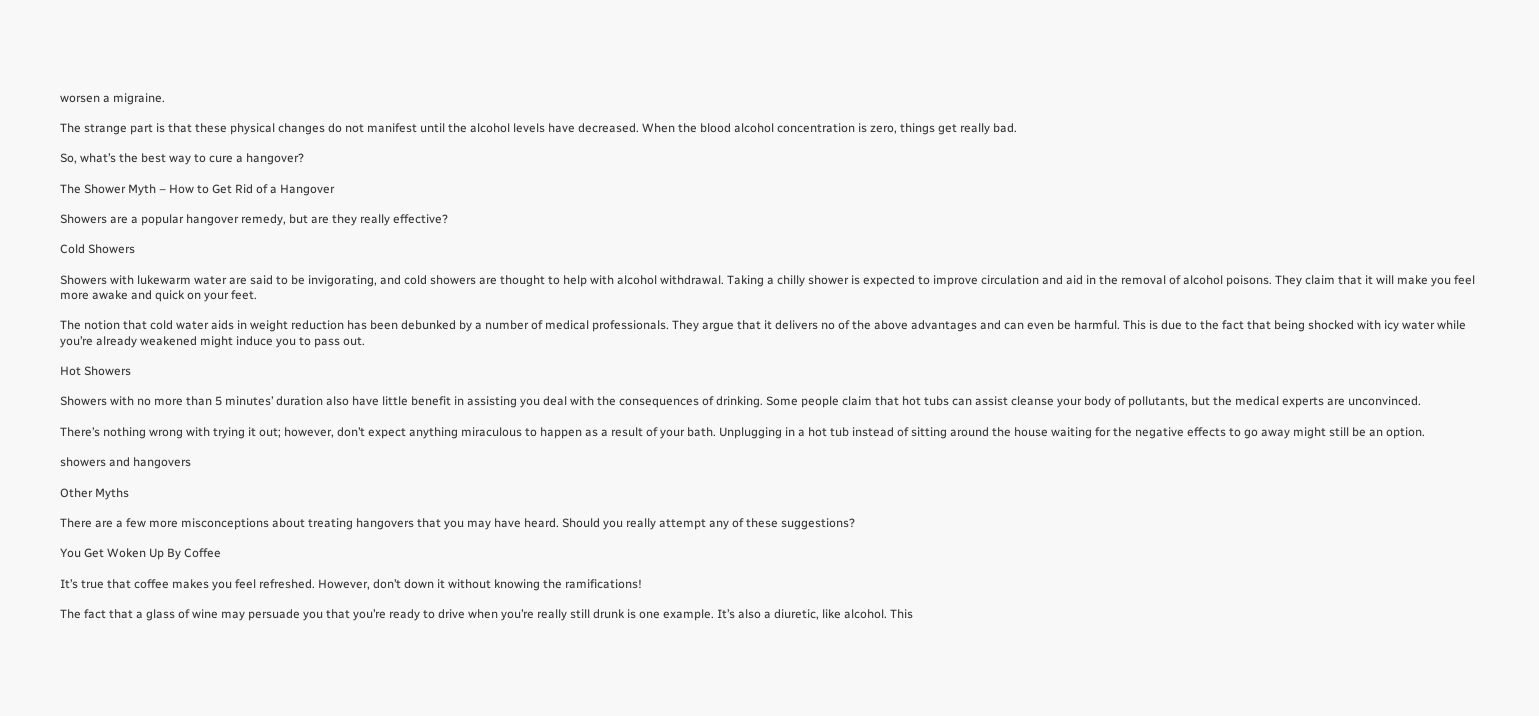worsen a migraine.

The strange part is that these physical changes do not manifest until the alcohol levels have decreased. When the blood alcohol concentration is zero, things get really bad.

So, what’s the best way to cure a hangover?

The Shower Myth – How to Get Rid of a Hangover

Showers are a popular hangover remedy, but are they really effective?

Cold Showers

Showers with lukewarm water are said to be invigorating, and cold showers are thought to help with alcohol withdrawal. Taking a chilly shower is expected to improve circulation and aid in the removal of alcohol poisons. They claim that it will make you feel more awake and quick on your feet.

The notion that cold water aids in weight reduction has been debunked by a number of medical professionals. They argue that it delivers no of the above advantages and can even be harmful. This is due to the fact that being shocked with icy water while you’re already weakened might induce you to pass out.

Hot Showers

Showers with no more than 5 minutes’ duration also have little benefit in assisting you deal with the consequences of drinking. Some people claim that hot tubs can assist cleanse your body of pollutants, but the medical experts are unconvinced.

There’s nothing wrong with trying it out; however, don’t expect anything miraculous to happen as a result of your bath. Unplugging in a hot tub instead of sitting around the house waiting for the negative effects to go away might still be an option.

showers and hangovers

Other Myths

There are a few more misconceptions about treating hangovers that you may have heard. Should you really attempt any of these suggestions?

You Get Woken Up By Coffee

It’s true that coffee makes you feel refreshed. However, don’t down it without knowing the ramifications!

The fact that a glass of wine may persuade you that you’re ready to drive when you’re really still drunk is one example. It’s also a diuretic, like alcohol. This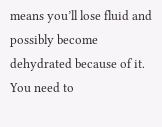means you’ll lose fluid and possibly become dehydrated because of it. You need to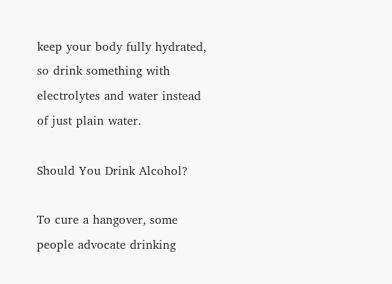keep your body fully hydrated, so drink something with electrolytes and water instead of just plain water.

Should You Drink Alcohol?

To cure a hangover, some people advocate drinking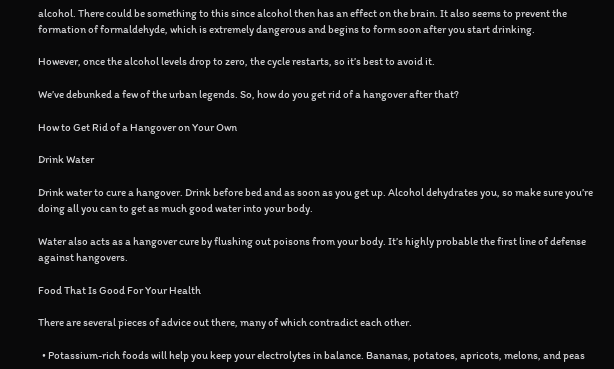alcohol. There could be something to this since alcohol then has an effect on the brain. It also seems to prevent the formation of formaldehyde, which is extremely dangerous and begins to form soon after you start drinking.

However, once the alcohol levels drop to zero, the cycle restarts, so it’s best to avoid it.

We’ve debunked a few of the urban legends. So, how do you get rid of a hangover after that?

How to Get Rid of a Hangover on Your Own

Drink Water

Drink water to cure a hangover. Drink before bed and as soon as you get up. Alcohol dehydrates you, so make sure you’re doing all you can to get as much good water into your body.

Water also acts as a hangover cure by flushing out poisons from your body. It’s highly probable the first line of defense against hangovers.

Food That Is Good For Your Health

There are several pieces of advice out there, many of which contradict each other.

  • Potassium-rich foods will help you keep your electrolytes in balance. Bananas, potatoes, apricots, melons, and peas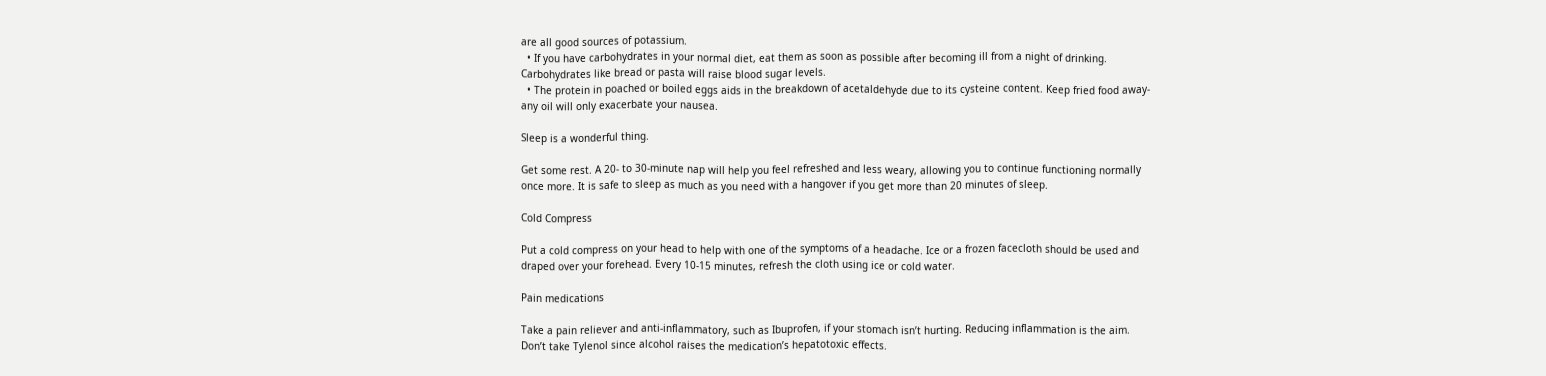are all good sources of potassium.
  • If you have carbohydrates in your normal diet, eat them as soon as possible after becoming ill from a night of drinking. Carbohydrates like bread or pasta will raise blood sugar levels.
  • The protein in poached or boiled eggs aids in the breakdown of acetaldehyde due to its cysteine content. Keep fried food away-any oil will only exacerbate your nausea.

Sleep is a wonderful thing.

Get some rest. A 20- to 30-minute nap will help you feel refreshed and less weary, allowing you to continue functioning normally once more. It is safe to sleep as much as you need with a hangover if you get more than 20 minutes of sleep.

Cold Compress

Put a cold compress on your head to help with one of the symptoms of a headache. Ice or a frozen facecloth should be used and draped over your forehead. Every 10-15 minutes, refresh the cloth using ice or cold water.

Pain medications

Take a pain reliever and anti-inflammatory, such as Ibuprofen, if your stomach isn’t hurting. Reducing inflammation is the aim. Don’t take Tylenol since alcohol raises the medication’s hepatotoxic effects.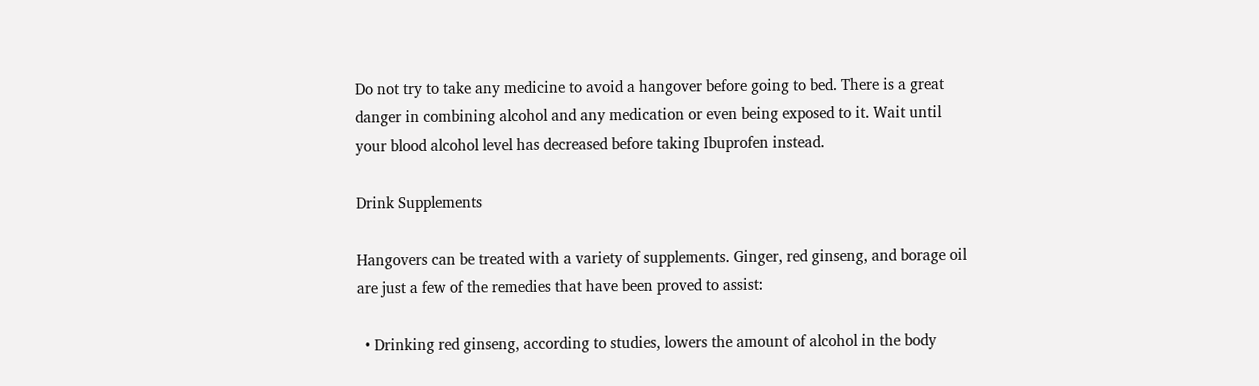Do not try to take any medicine to avoid a hangover before going to bed. There is a great danger in combining alcohol and any medication or even being exposed to it. Wait until your blood alcohol level has decreased before taking Ibuprofen instead.

Drink Supplements

Hangovers can be treated with a variety of supplements. Ginger, red ginseng, and borage oil are just a few of the remedies that have been proved to assist:

  • Drinking red ginseng, according to studies, lowers the amount of alcohol in the body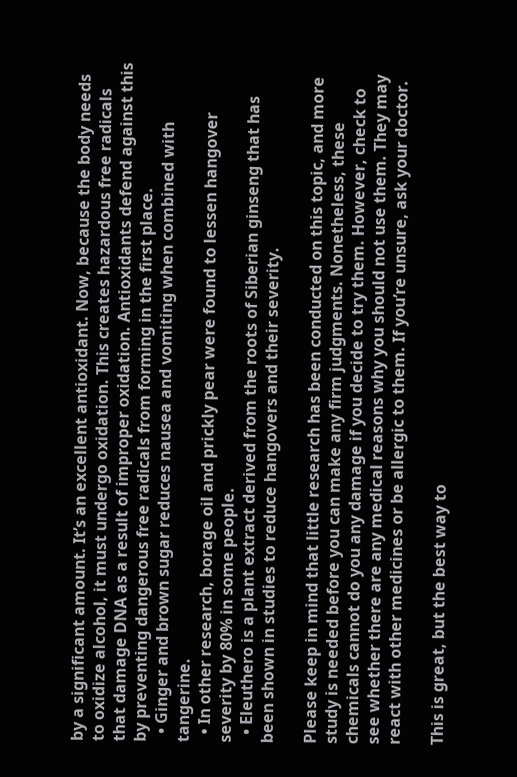by a significant amount. It’s an excellent antioxidant. Now, because the body needs to oxidize alcohol, it must undergo oxidation. This creates hazardous free radicals that damage DNA as a result of improper oxidation. Antioxidants defend against this by preventing dangerous free radicals from forming in the first place.
  • Ginger and brown sugar reduces nausea and vomiting when combined with tangerine.
  • In other research, borage oil and prickly pear were found to lessen hangover severity by 80% in some people.
  • Eleuthero is a plant extract derived from the roots of Siberian ginseng that has been shown in studies to reduce hangovers and their severity.

Please keep in mind that little research has been conducted on this topic, and more study is needed before you can make any firm judgments. Nonetheless, these chemicals cannot do you any damage if you decide to try them. However, check to see whether there are any medical reasons why you should not use them. They may react with other medicines or be allergic to them. If you’re unsure, ask your doctor.

This is great, but the best way to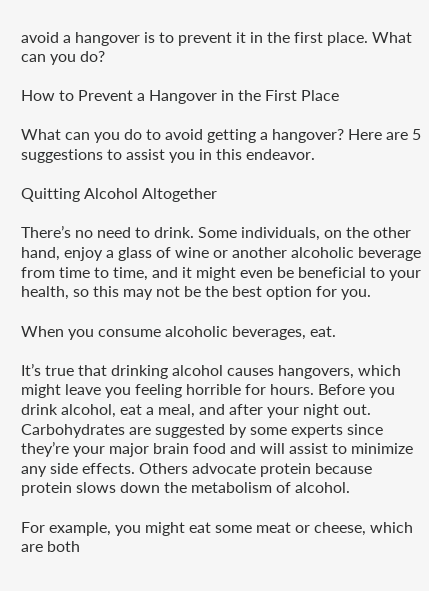avoid a hangover is to prevent it in the first place. What can you do?

How to Prevent a Hangover in the First Place

What can you do to avoid getting a hangover? Here are 5 suggestions to assist you in this endeavor.

Quitting Alcohol Altogether

There’s no need to drink. Some individuals, on the other hand, enjoy a glass of wine or another alcoholic beverage from time to time, and it might even be beneficial to your health, so this may not be the best option for you.

When you consume alcoholic beverages, eat.

It’s true that drinking alcohol causes hangovers, which might leave you feeling horrible for hours. Before you drink alcohol, eat a meal, and after your night out. Carbohydrates are suggested by some experts since they’re your major brain food and will assist to minimize any side effects. Others advocate protein because protein slows down the metabolism of alcohol.

For example, you might eat some meat or cheese, which are both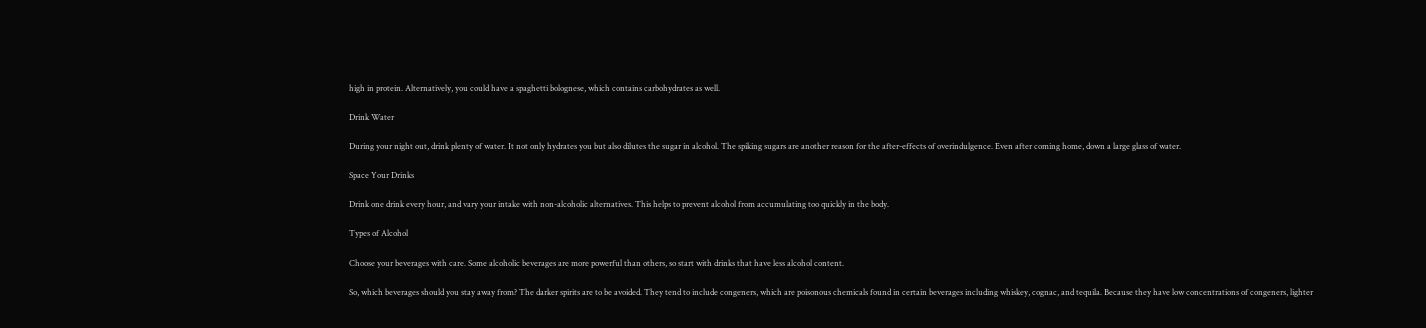high in protein. Alternatively, you could have a spaghetti bolognese, which contains carbohydrates as well.

Drink Water

During your night out, drink plenty of water. It not only hydrates you but also dilutes the sugar in alcohol. The spiking sugars are another reason for the after-effects of overindulgence. Even after coming home, down a large glass of water.

Space Your Drinks

Drink one drink every hour, and vary your intake with non-alcoholic alternatives. This helps to prevent alcohol from accumulating too quickly in the body.

Types of Alcohol

Choose your beverages with care. Some alcoholic beverages are more powerful than others, so start with drinks that have less alcohol content.

So, which beverages should you stay away from? The darker spirits are to be avoided. They tend to include congeners, which are poisonous chemicals found in certain beverages including whiskey, cognac, and tequila. Because they have low concentrations of congeners, lighter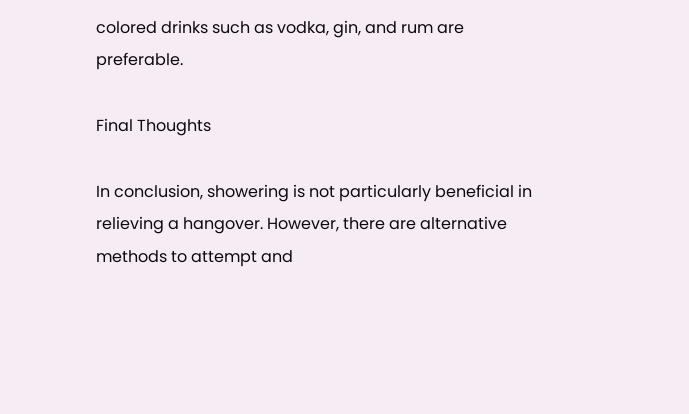colored drinks such as vodka, gin, and rum are preferable.

Final Thoughts

In conclusion, showering is not particularly beneficial in relieving a hangover. However, there are alternative methods to attempt and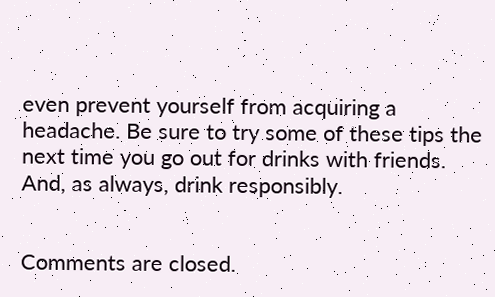even prevent yourself from acquiring a headache. Be sure to try some of these tips the next time you go out for drinks with friends. And, as always, drink responsibly.


Comments are closed.